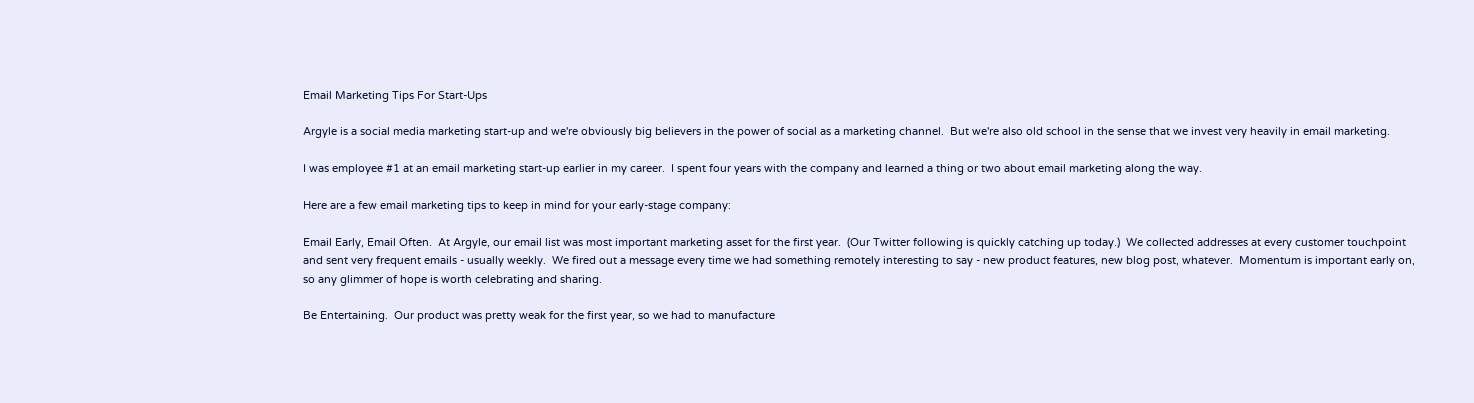Email Marketing Tips For Start-Ups

Argyle is a social media marketing start-up and we're obviously big believers in the power of social as a marketing channel.  But we're also old school in the sense that we invest very heavily in email marketing.

I was employee #1 at an email marketing start-up earlier in my career.  I spent four years with the company and learned a thing or two about email marketing along the way.

Here are a few email marketing tips to keep in mind for your early-stage company:

Email Early, Email Often.  At Argyle, our email list was most important marketing asset for the first year.  (Our Twitter following is quickly catching up today.)  We collected addresses at every customer touchpoint and sent very frequent emails - usually weekly.  We fired out a message every time we had something remotely interesting to say - new product features, new blog post, whatever.  Momentum is important early on, so any glimmer of hope is worth celebrating and sharing.

Be Entertaining.  Our product was pretty weak for the first year, so we had to manufacture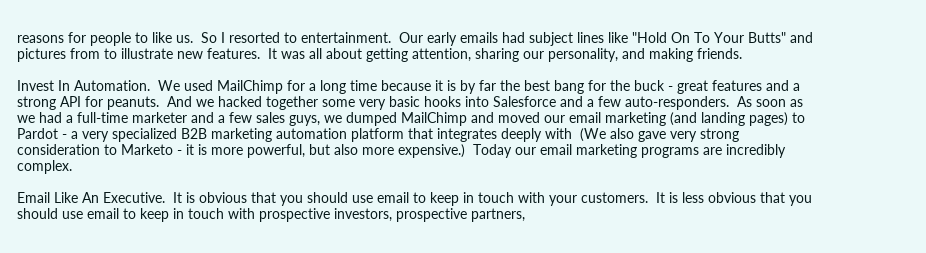reasons for people to like us.  So I resorted to entertainment.  Our early emails had subject lines like "Hold On To Your Butts" and pictures from to illustrate new features.  It was all about getting attention, sharing our personality, and making friends.

Invest In Automation.  We used MailChimp for a long time because it is by far the best bang for the buck - great features and a strong API for peanuts.  And we hacked together some very basic hooks into Salesforce and a few auto-responders.  As soon as we had a full-time marketer and a few sales guys, we dumped MailChimp and moved our email marketing (and landing pages) to Pardot - a very specialized B2B marketing automation platform that integrates deeply with  (We also gave very strong consideration to Marketo - it is more powerful, but also more expensive.)  Today our email marketing programs are incredibly complex.

Email Like An Executive.  It is obvious that you should use email to keep in touch with your customers.  It is less obvious that you should use email to keep in touch with prospective investors, prospective partners,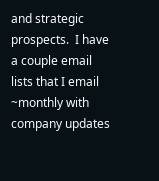and strategic prospects.  I have a couple email lists that I email ~monthly with company updates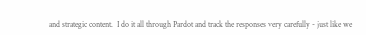and strategic content.  I do it all through Pardot and track the responses very carefully - just like we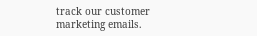track our customer marketing emails.